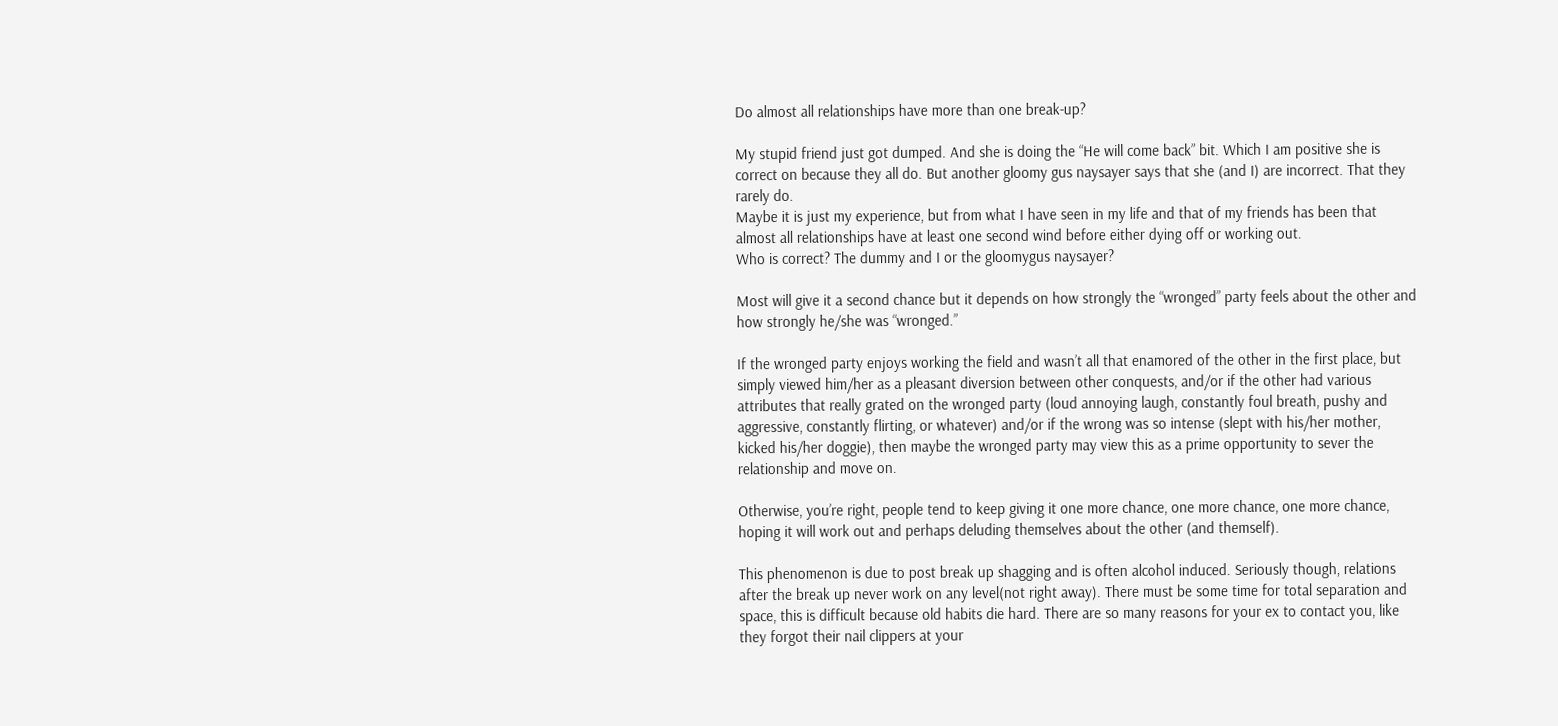Do almost all relationships have more than one break-up?

My stupid friend just got dumped. And she is doing the “He will come back” bit. Which I am positive she is correct on because they all do. But another gloomy gus naysayer says that she (and I) are incorrect. That they rarely do.
Maybe it is just my experience, but from what I have seen in my life and that of my friends has been that almost all relationships have at least one second wind before either dying off or working out.
Who is correct? The dummy and I or the gloomygus naysayer?

Most will give it a second chance but it depends on how strongly the “wronged” party feels about the other and how strongly he/she was “wronged.”

If the wronged party enjoys working the field and wasn’t all that enamored of the other in the first place, but simply viewed him/her as a pleasant diversion between other conquests, and/or if the other had various attributes that really grated on the wronged party (loud annoying laugh, constantly foul breath, pushy and aggressive, constantly flirting, or whatever) and/or if the wrong was so intense (slept with his/her mother, kicked his/her doggie), then maybe the wronged party may view this as a prime opportunity to sever the relationship and move on.

Otherwise, you’re right, people tend to keep giving it one more chance, one more chance, one more chance, hoping it will work out and perhaps deluding themselves about the other (and themself).

This phenomenon is due to post break up shagging and is often alcohol induced. Seriously though, relations after the break up never work on any level(not right away). There must be some time for total separation and space, this is difficult because old habits die hard. There are so many reasons for your ex to contact you, like they forgot their nail clippers at your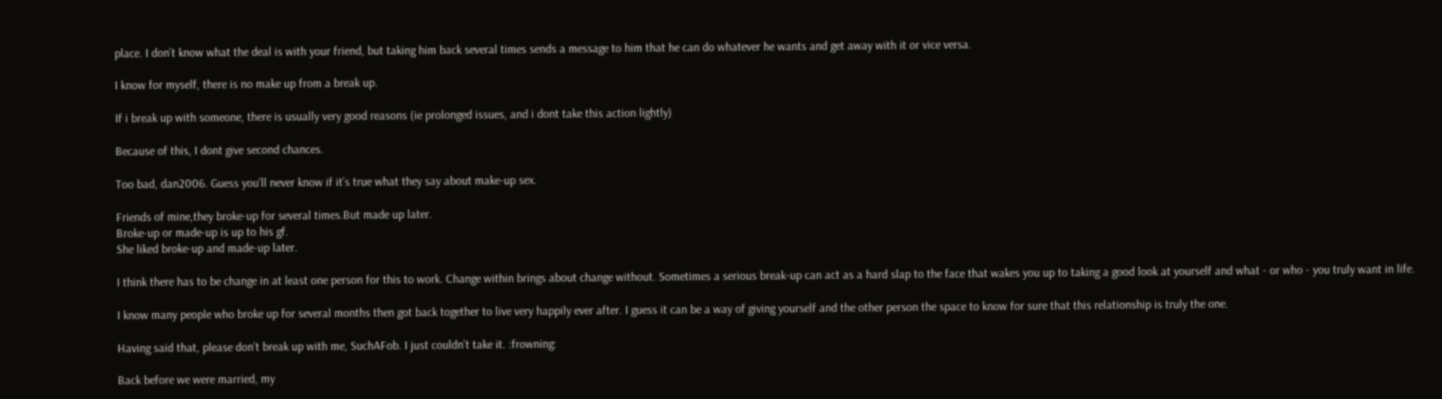place. I don’t know what the deal is with your friend, but taking him back several times sends a message to him that he can do whatever he wants and get away with it or vice versa.

I know for myself, there is no make up from a break up.

If i break up with someone, there is usually very good reasons (ie prolonged issues, and i dont take this action lightly)

Because of this, I dont give second chances.

Too bad, dan2006. Guess you’ll never know if it’s true what they say about make-up sex.

Friends of mine,they broke-up for several times.But made up later.
Broke-up or made-up is up to his gf.
She liked broke-up and made-up later.

I think there has to be change in at least one person for this to work. Change within brings about change without. Sometimes a serious break-up can act as a hard slap to the face that wakes you up to taking a good look at yourself and what - or who - you truly want in life.

I know many people who broke up for several months then got back together to live very happily ever after. I guess it can be a way of giving yourself and the other person the space to know for sure that this relationship is truly the one.

Having said that, please don’t break up with me, SuchAFob. I just couldn’t take it. :frowning:

Back before we were married, my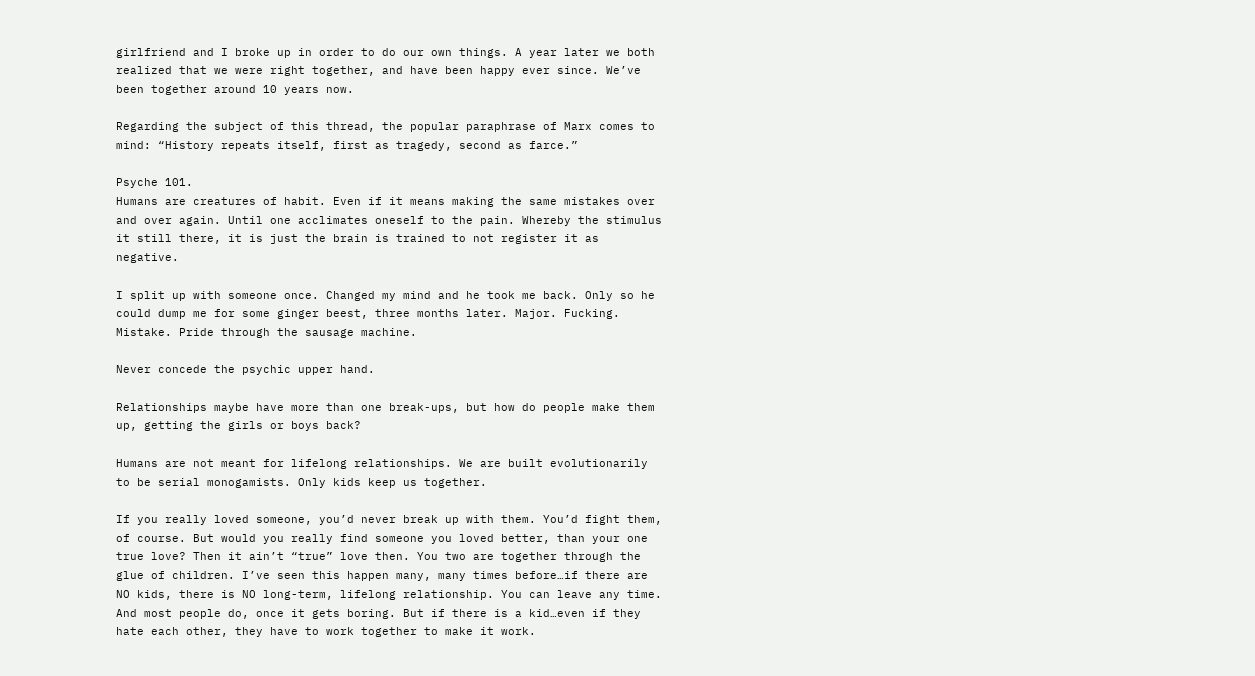girlfriend and I broke up in order to do our own things. A year later we both realized that we were right together, and have been happy ever since. We’ve been together around 10 years now.

Regarding the subject of this thread, the popular paraphrase of Marx comes to mind: “History repeats itself, first as tragedy, second as farce.”

Psyche 101.
Humans are creatures of habit. Even if it means making the same mistakes over and over again. Until one acclimates oneself to the pain. Whereby the stimulus it still there, it is just the brain is trained to not register it as negative.

I split up with someone once. Changed my mind and he took me back. Only so he could dump me for some ginger beest, three months later. Major. Fucking. Mistake. Pride through the sausage machine.

Never concede the psychic upper hand.

Relationships maybe have more than one break-ups, but how do people make them up, getting the girls or boys back?

Humans are not meant for lifelong relationships. We are built evolutionarily to be serial monogamists. Only kids keep us together.

If you really loved someone, you’d never break up with them. You’d fight them, of course. But would you really find someone you loved better, than your one true love? Then it ain’t “true” love then. You two are together through the glue of children. I’ve seen this happen many, many times before…if there are NO kids, there is NO long-term, lifelong relationship. You can leave any time. And most people do, once it gets boring. But if there is a kid…even if they hate each other, they have to work together to make it work.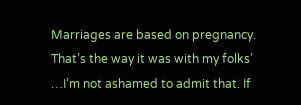Marriages are based on pregnancy. That’s the way it was with my folks’ …I’m not ashamed to admit that. If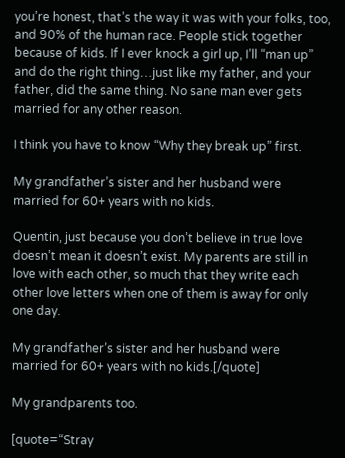you’re honest, that’s the way it was with your folks, too, and 90% of the human race. People stick together because of kids. If I ever knock a girl up, I’ll “man up” and do the right thing…just like my father, and your father, did the same thing. No sane man ever gets married for any other reason.

I think you have to know “Why they break up” first.

My grandfather’s sister and her husband were married for 60+ years with no kids.

Quentin, just because you don’t believe in true love doesn’t mean it doesn’t exist. My parents are still in love with each other, so much that they write each other love letters when one of them is away for only one day.

My grandfather’s sister and her husband were married for 60+ years with no kids.[/quote]

My grandparents too.

[quote=“Stray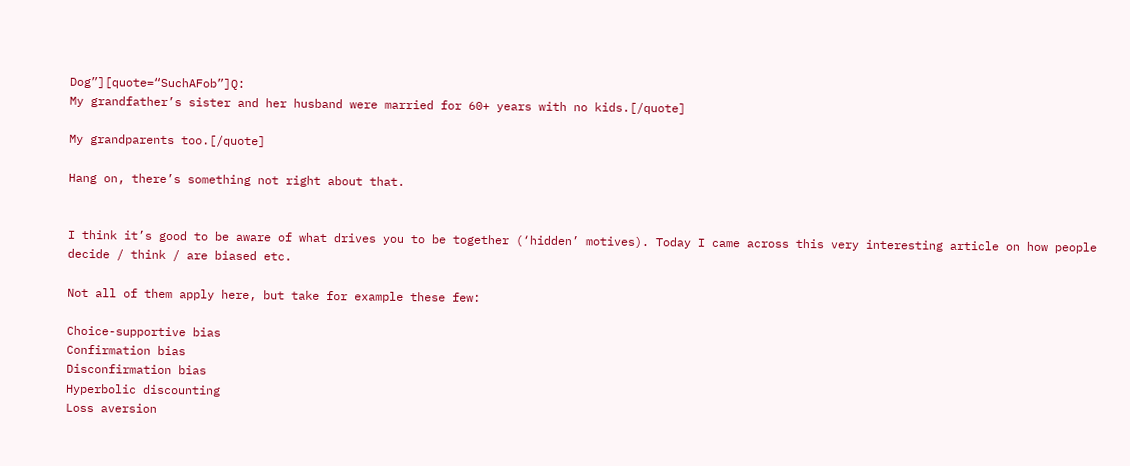Dog”][quote=“SuchAFob”]Q:
My grandfather’s sister and her husband were married for 60+ years with no kids.[/quote]

My grandparents too.[/quote]

Hang on, there’s something not right about that.


I think it’s good to be aware of what drives you to be together (‘hidden’ motives). Today I came across this very interesting article on how people decide / think / are biased etc.

Not all of them apply here, but take for example these few:

Choice-supportive bias
Confirmation bias
Disconfirmation bias
Hyperbolic discounting
Loss aversion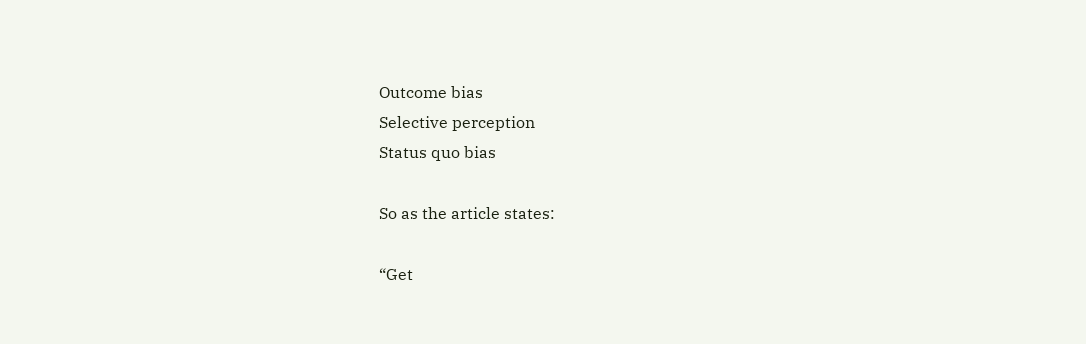Outcome bias
Selective perception
Status quo bias

So as the article states:

“Get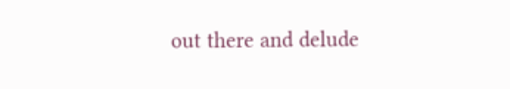out there and delude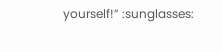yourself!” :sunglasses: